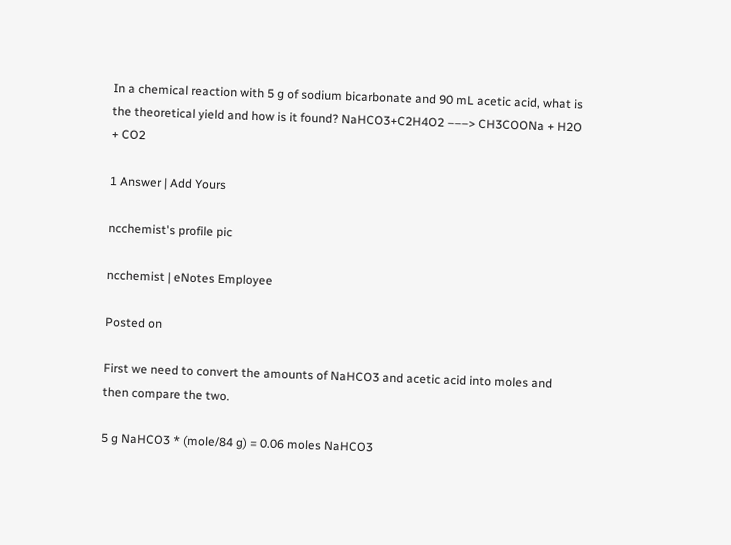In a chemical reaction with 5 g of sodium bicarbonate and 90 mL acetic acid, what is the theoretical yield and how is it found? NaHCO3+C2H4O2 –––> CH3COONa + H2O + CO2

1 Answer | Add Yours

ncchemist's profile pic

ncchemist | eNotes Employee

Posted on

First we need to convert the amounts of NaHCO3 and acetic acid into moles and then compare the two.

5 g NaHCO3 * (mole/84 g) = 0.06 moles NaHCO3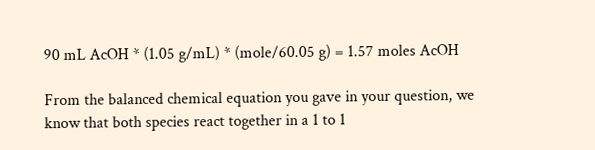90 mL AcOH * (1.05 g/mL) * (mole/60.05 g) = 1.57 moles AcOH

From the balanced chemical equation you gave in your question, we know that both species react together in a 1 to 1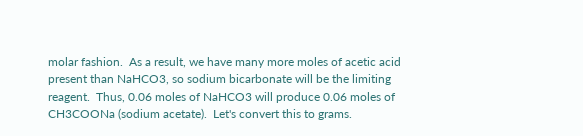molar fashion.  As a result, we have many more moles of acetic acid present than NaHCO3, so sodium bicarbonate will be the limiting reagent.  Thus, 0.06 moles of NaHCO3 will produce 0.06 moles of CH3COONa (sodium acetate).  Let's convert this to grams.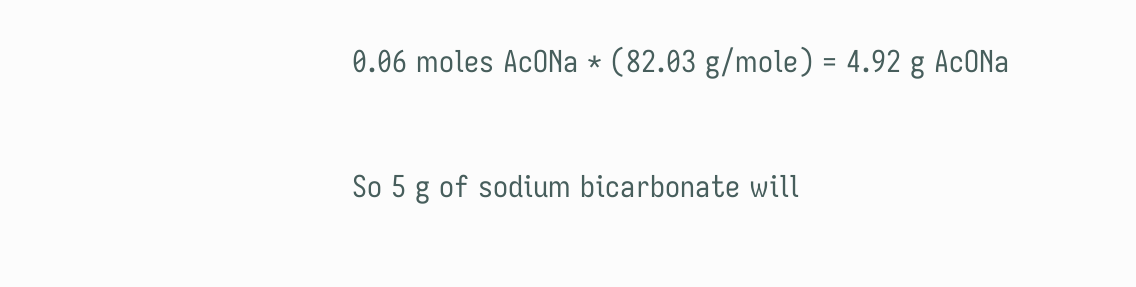0.06 moles AcONa * (82.03 g/mole) = 4.92 g AcONa

So 5 g of sodium bicarbonate will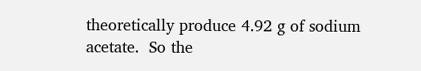theoretically produce 4.92 g of sodium acetate.  So the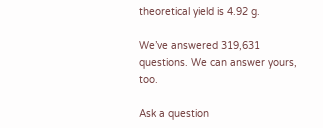theoretical yield is 4.92 g.

We’ve answered 319,631 questions. We can answer yours, too.

Ask a question